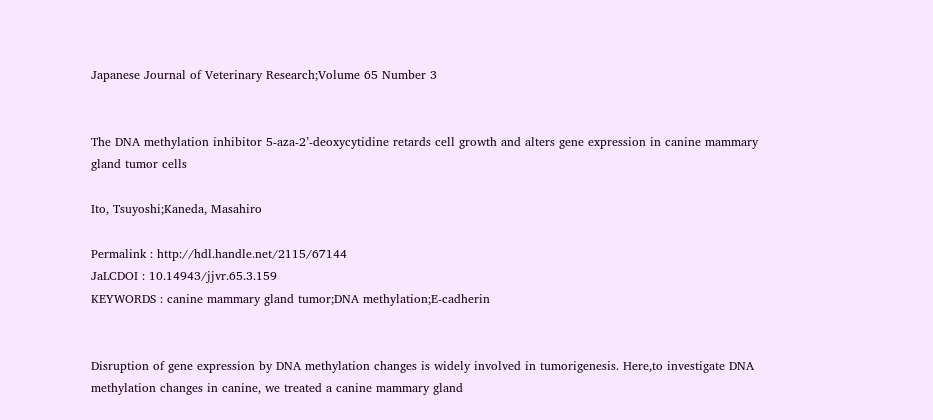Japanese Journal of Veterinary Research;Volume 65 Number 3


The DNA methylation inhibitor 5-aza-2’-deoxycytidine retards cell growth and alters gene expression in canine mammary gland tumor cells

Ito, Tsuyoshi;Kaneda, Masahiro

Permalink : http://hdl.handle.net/2115/67144
JaLCDOI : 10.14943/jjvr.65.3.159
KEYWORDS : canine mammary gland tumor;DNA methylation;E-cadherin


Disruption of gene expression by DNA methylation changes is widely involved in tumorigenesis. Here,to investigate DNA methylation changes in canine, we treated a canine mammary gland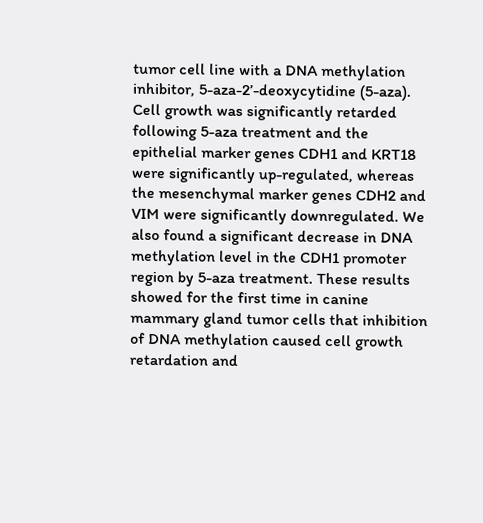tumor cell line with a DNA methylation inhibitor, 5-aza-2’-deoxycytidine (5-aza). Cell growth was significantly retarded following 5-aza treatment and the epithelial marker genes CDH1 and KRT18 were significantly up-regulated, whereas the mesenchymal marker genes CDH2 and VIM were significantly downregulated. We also found a significant decrease in DNA methylation level in the CDH1 promoter region by 5-aza treatment. These results showed for the first time in canine mammary gland tumor cells that inhibition of DNA methylation caused cell growth retardation and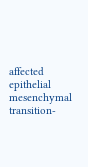affected epithelial mesenchymal transition-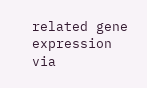related gene expression via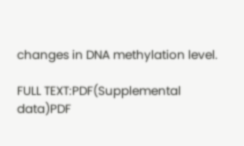changes in DNA methylation level.

FULL TEXT:PDF(Supplemental data)PDF